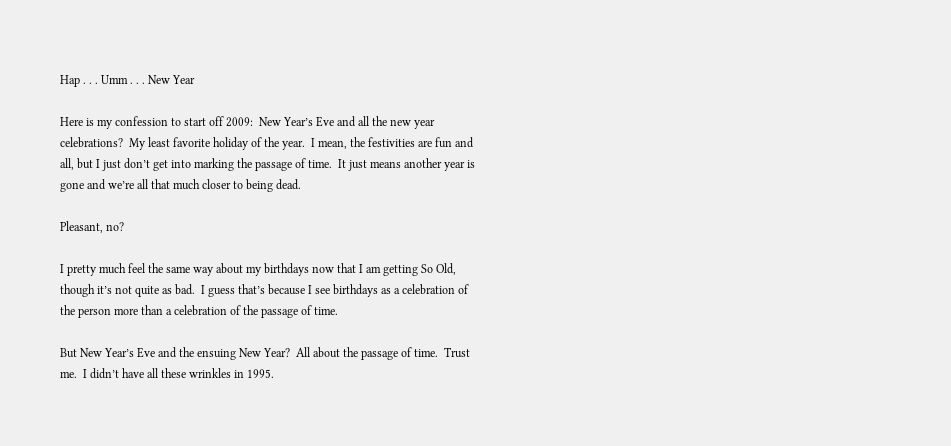Hap . . . Umm . . . New Year

Here is my confession to start off 2009:  New Year’s Eve and all the new year celebrations?  My least favorite holiday of the year.  I mean, the festivities are fun and all, but I just don’t get into marking the passage of time.  It just means another year is gone and we’re all that much closer to being dead.

Pleasant, no?

I pretty much feel the same way about my birthdays now that I am getting So Old, though it’s not quite as bad.  I guess that’s because I see birthdays as a celebration of the person more than a celebration of the passage of time.

But New Year’s Eve and the ensuing New Year?  All about the passage of time.  Trust me.  I didn’t have all these wrinkles in 1995.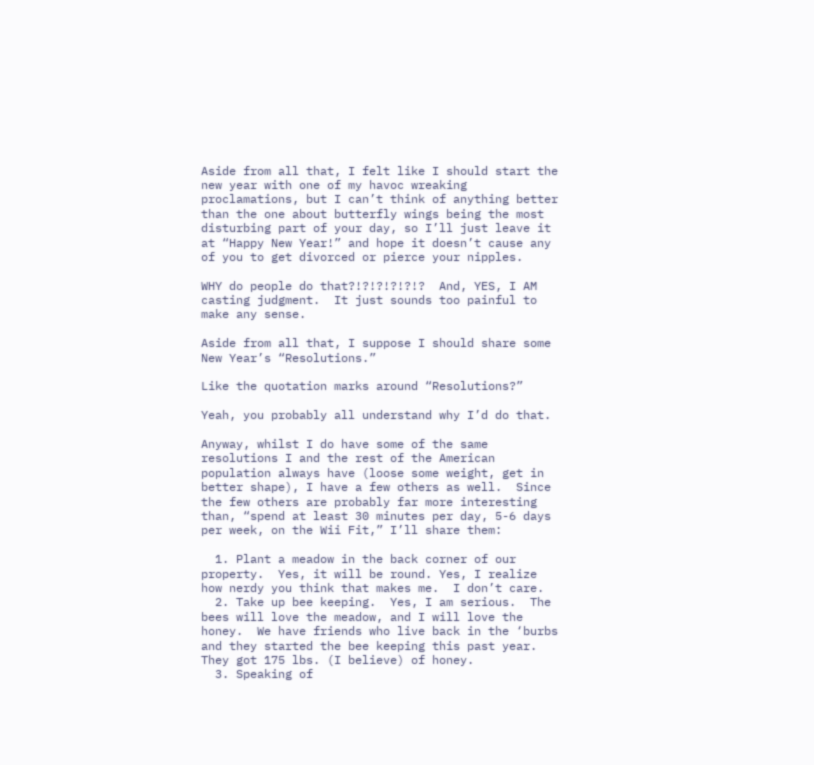Aside from all that, I felt like I should start the new year with one of my havoc wreaking proclamations, but I can’t think of anything better than the one about butterfly wings being the most disturbing part of your day, so I’ll just leave it at “Happy New Year!” and hope it doesn’t cause any of you to get divorced or pierce your nipples.

WHY do people do that?!?!?!?!?!?  And, YES, I AM casting judgment.  It just sounds too painful to make any sense.

Aside from all that, I suppose I should share some New Year’s “Resolutions.”

Like the quotation marks around “Resolutions?”

Yeah, you probably all understand why I’d do that.

Anyway, whilst I do have some of the same resolutions I and the rest of the American population always have (loose some weight, get in better shape), I have a few others as well.  Since the few others are probably far more interesting than, “spend at least 30 minutes per day, 5-6 days per week, on the Wii Fit,” I’ll share them:

  1. Plant a meadow in the back corner of our property.  Yes, it will be round. Yes, I realize how nerdy you think that makes me.  I don’t care.
  2. Take up bee keeping.  Yes, I am serious.  The bees will love the meadow, and I will love the honey.  We have friends who live back in the ‘burbs and they started the bee keeping this past year.  They got 175 lbs. (I believe) of honey.
  3. Speaking of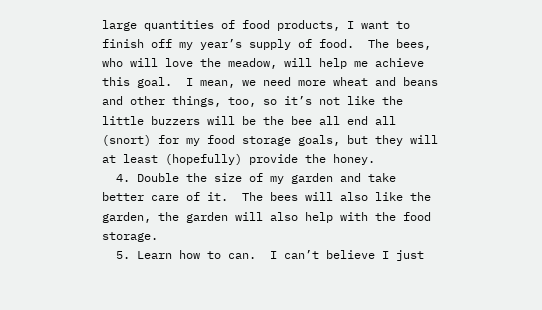large quantities of food products, I want to finish off my year’s supply of food.  The bees, who will love the meadow, will help me achieve this goal.  I mean, we need more wheat and beans and other things, too, so it’s not like the little buzzers will be the bee all end all (snort) for my food storage goals, but they will at least (hopefully) provide the honey.
  4. Double the size of my garden and take better care of it.  The bees will also like the garden, the garden will also help with the food storage.
  5. Learn how to can.  I can’t believe I just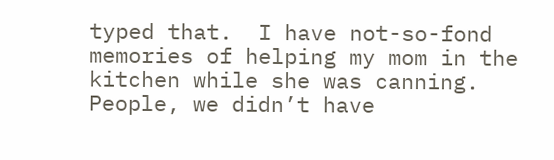typed that.  I have not-so-fond memories of helping my mom in the kitchen while she was canning.  People, we didn’t have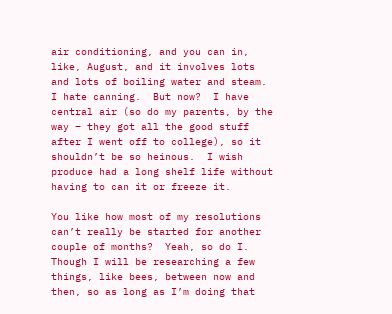air conditioning, and you can in, like, August, and it involves lots and lots of boiling water and steam.  I hate canning.  But now?  I have central air (so do my parents, by the way – they got all the good stuff after I went off to college), so it shouldn’t be so heinous.  I wish produce had a long shelf life without having to can it or freeze it.

You like how most of my resolutions can’t really be started for another couple of months?  Yeah, so do I.  Though I will be researching a few things, like bees, between now and then, so as long as I’m doing that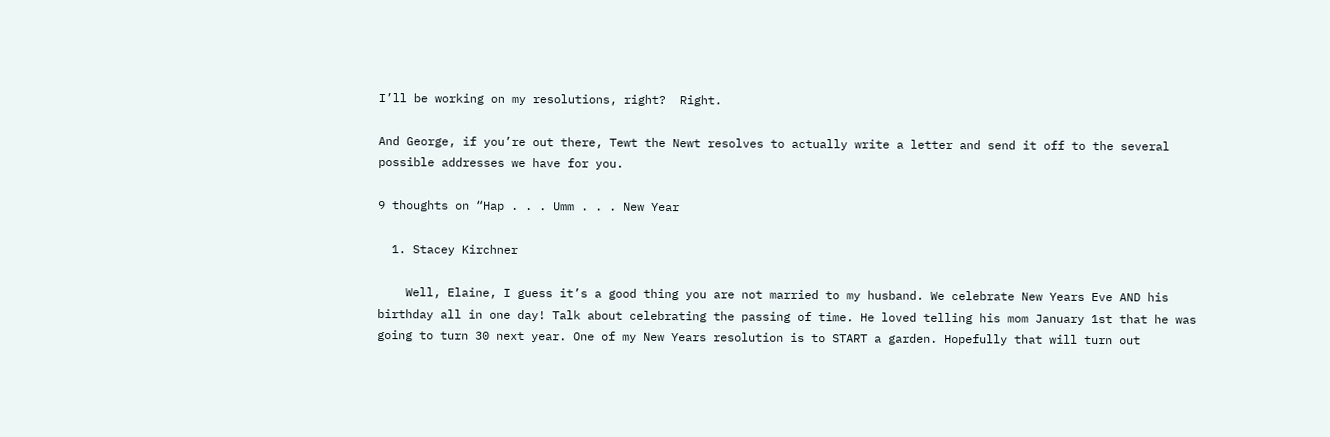I’ll be working on my resolutions, right?  Right.

And George, if you’re out there, Tewt the Newt resolves to actually write a letter and send it off to the several possible addresses we have for you.

9 thoughts on “Hap . . . Umm . . . New Year

  1. Stacey Kirchner

    Well, Elaine, I guess it’s a good thing you are not married to my husband. We celebrate New Years Eve AND his birthday all in one day! Talk about celebrating the passing of time. He loved telling his mom January 1st that he was going to turn 30 next year. One of my New Years resolution is to START a garden. Hopefully that will turn out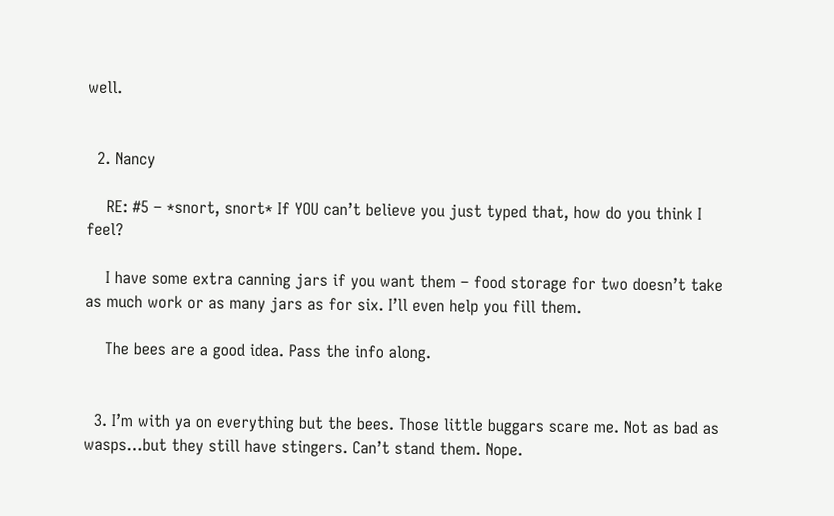well.


  2. Nancy

    RE: #5 – *snort, snort* If YOU can’t believe you just typed that, how do you think I feel?

    I have some extra canning jars if you want them – food storage for two doesn’t take as much work or as many jars as for six. I’ll even help you fill them.

    The bees are a good idea. Pass the info along.


  3. I’m with ya on everything but the bees. Those little buggars scare me. Not as bad as wasps…but they still have stingers. Can’t stand them. Nope.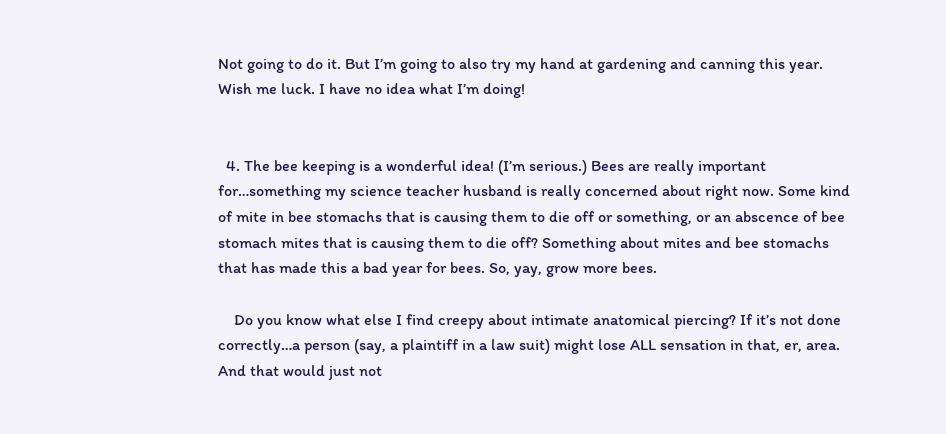Not going to do it. But I’m going to also try my hand at gardening and canning this year. Wish me luck. I have no idea what I’m doing!


  4. The bee keeping is a wonderful idea! (I’m serious.) Bees are really important for…something my science teacher husband is really concerned about right now. Some kind of mite in bee stomachs that is causing them to die off or something, or an abscence of bee stomach mites that is causing them to die off? Something about mites and bee stomachs that has made this a bad year for bees. So, yay, grow more bees.

    Do you know what else I find creepy about intimate anatomical piercing? If it’s not done correctly…a person (say, a plaintiff in a law suit) might lose ALL sensation in that, er, area. And that would just not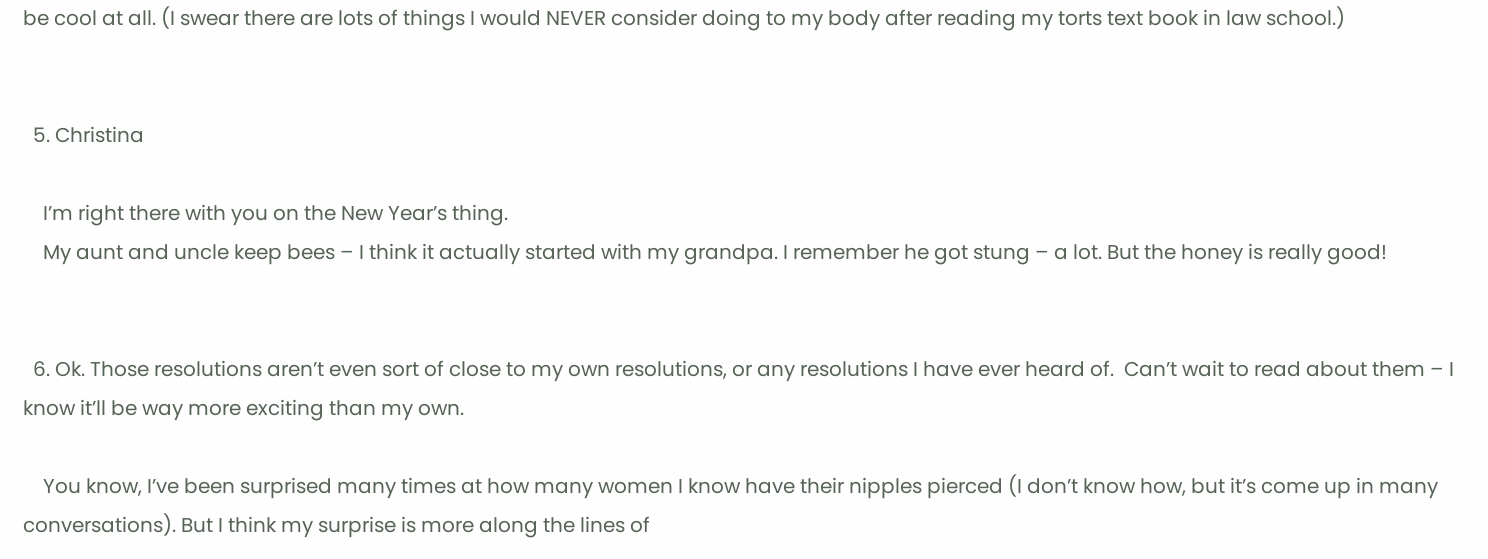be cool at all. (I swear there are lots of things I would NEVER consider doing to my body after reading my torts text book in law school.)


  5. Christina

    I’m right there with you on the New Year’s thing.
    My aunt and uncle keep bees – I think it actually started with my grandpa. I remember he got stung – a lot. But the honey is really good!


  6. Ok. Those resolutions aren’t even sort of close to my own resolutions, or any resolutions I have ever heard of.  Can’t wait to read about them – I know it’ll be way more exciting than my own.

    You know, I’ve been surprised many times at how many women I know have their nipples pierced (I don’t know how, but it’s come up in many conversations). But I think my surprise is more along the lines of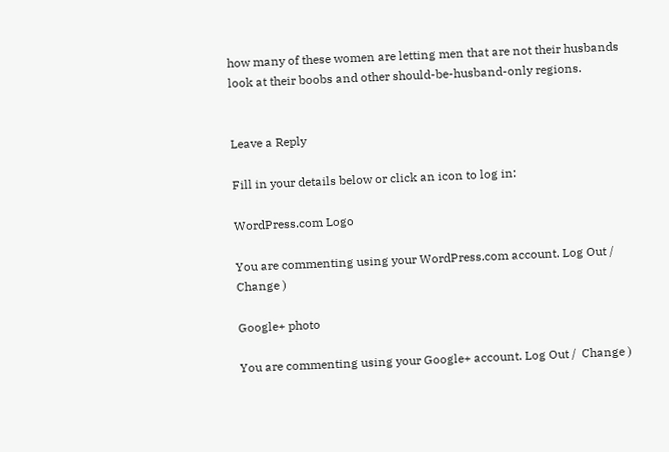how many of these women are letting men that are not their husbands look at their boobs and other should-be-husband-only regions.


Leave a Reply

Fill in your details below or click an icon to log in:

WordPress.com Logo

You are commenting using your WordPress.com account. Log Out /  Change )

Google+ photo

You are commenting using your Google+ account. Log Out /  Change )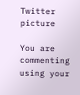Twitter picture

You are commenting using your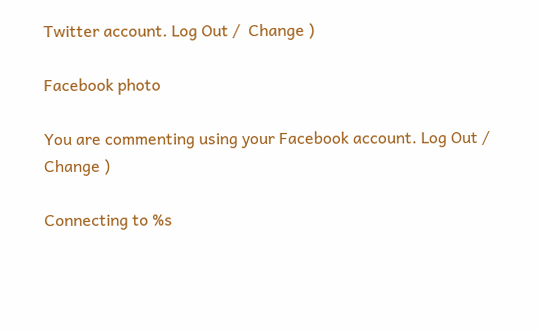Twitter account. Log Out /  Change )

Facebook photo

You are commenting using your Facebook account. Log Out /  Change )

Connecting to %s